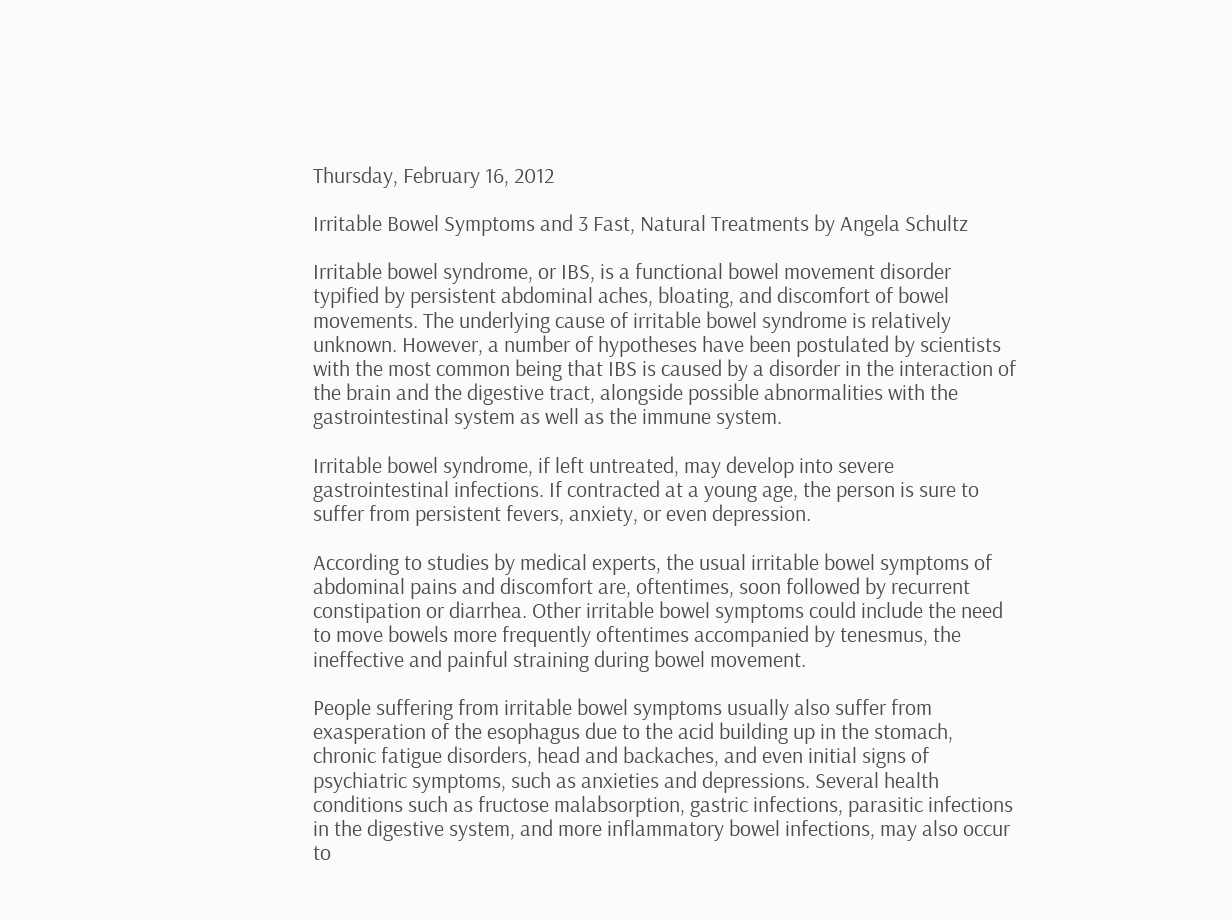Thursday, February 16, 2012

Irritable Bowel Symptoms and 3 Fast, Natural Treatments by Angela Schultz

Irritable bowel syndrome, or IBS, is a functional bowel movement disorder typified by persistent abdominal aches, bloating, and discomfort of bowel movements. The underlying cause of irritable bowel syndrome is relatively unknown. However, a number of hypotheses have been postulated by scientists with the most common being that IBS is caused by a disorder in the interaction of the brain and the digestive tract, alongside possible abnormalities with the gastrointestinal system as well as the immune system.

Irritable bowel syndrome, if left untreated, may develop into severe gastrointestinal infections. If contracted at a young age, the person is sure to suffer from persistent fevers, anxiety, or even depression.

According to studies by medical experts, the usual irritable bowel symptoms of abdominal pains and discomfort are, oftentimes, soon followed by recurrent constipation or diarrhea. Other irritable bowel symptoms could include the need to move bowels more frequently oftentimes accompanied by tenesmus, the ineffective and painful straining during bowel movement.

People suffering from irritable bowel symptoms usually also suffer from exasperation of the esophagus due to the acid building up in the stomach, chronic fatigue disorders, head and backaches, and even initial signs of psychiatric symptoms, such as anxieties and depressions. Several health conditions such as fructose malabsorption, gastric infections, parasitic infections in the digestive system, and more inflammatory bowel infections, may also occur to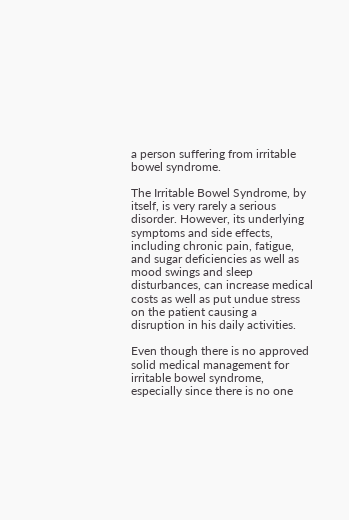a person suffering from irritable bowel syndrome.

The Irritable Bowel Syndrome, by itself, is very rarely a serious disorder. However, its underlying symptoms and side effects, including chronic pain, fatigue, and sugar deficiencies as well as mood swings and sleep disturbances, can increase medical costs as well as put undue stress on the patient causing a disruption in his daily activities.

Even though there is no approved solid medical management for irritable bowel syndrome, especially since there is no one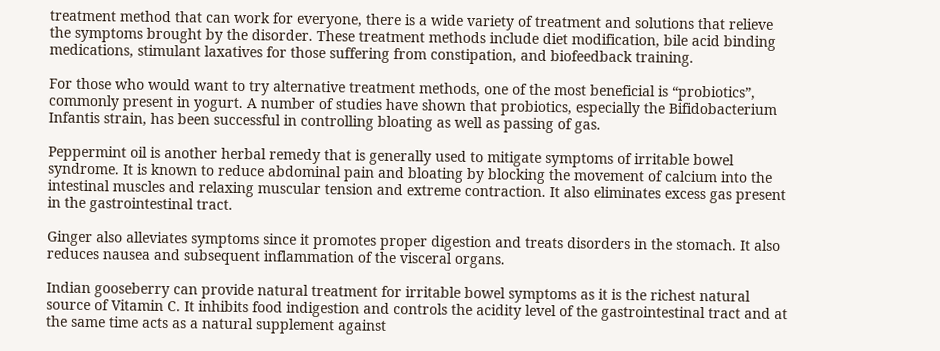treatment method that can work for everyone, there is a wide variety of treatment and solutions that relieve the symptoms brought by the disorder. These treatment methods include diet modification, bile acid binding medications, stimulant laxatives for those suffering from constipation, and biofeedback training.

For those who would want to try alternative treatment methods, one of the most beneficial is “probiotics”, commonly present in yogurt. A number of studies have shown that probiotics, especially the Bifidobacterium Infantis strain, has been successful in controlling bloating as well as passing of gas.

Peppermint oil is another herbal remedy that is generally used to mitigate symptoms of irritable bowel syndrome. It is known to reduce abdominal pain and bloating by blocking the movement of calcium into the intestinal muscles and relaxing muscular tension and extreme contraction. It also eliminates excess gas present in the gastrointestinal tract.

Ginger also alleviates symptoms since it promotes proper digestion and treats disorders in the stomach. It also reduces nausea and subsequent inflammation of the visceral organs.

Indian gooseberry can provide natural treatment for irritable bowel symptoms as it is the richest natural source of Vitamin C. It inhibits food indigestion and controls the acidity level of the gastrointestinal tract and at the same time acts as a natural supplement against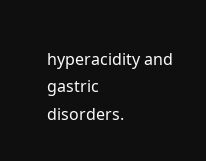hyperacidity and gastric disorders.